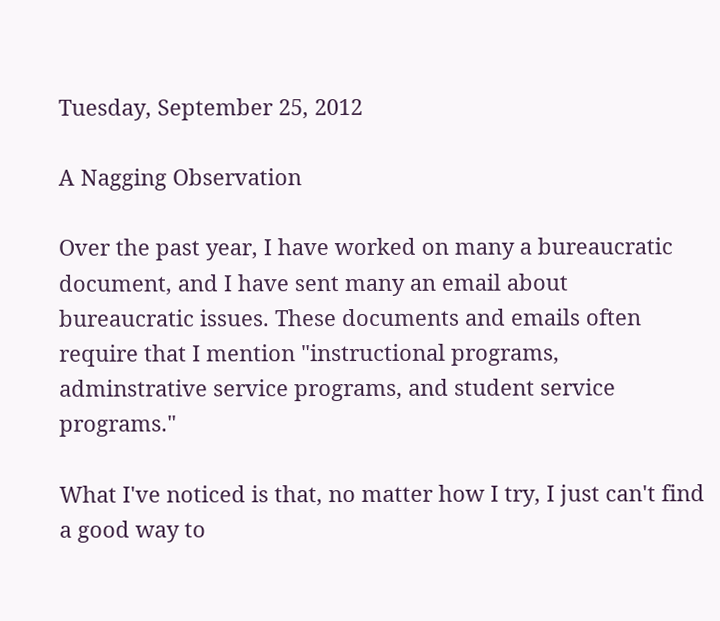Tuesday, September 25, 2012

A Nagging Observation

Over the past year, I have worked on many a bureaucratic document, and I have sent many an email about bureaucratic issues. These documents and emails often require that I mention "instructional programs, adminstrative service programs, and student service programs."

What I've noticed is that, no matter how I try, I just can't find a good way to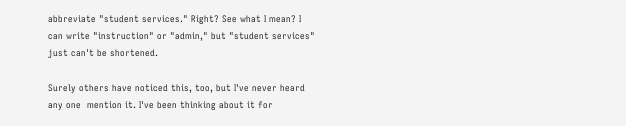abbreviate "student services." Right? See what I mean? I can write "instruction" or "admin," but "student services" just can't be shortened.

Surely others have noticed this, too, but I've never heard any one  mention it. I've been thinking about it for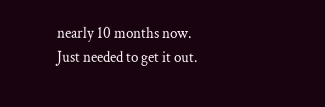nearly 10 months now. Just needed to get it out.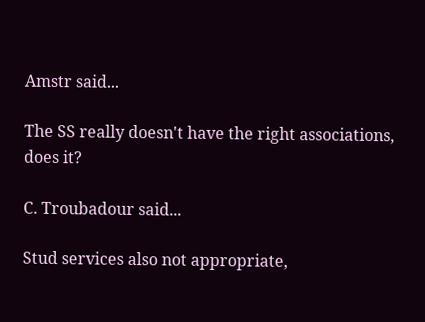Amstr said...

The SS really doesn't have the right associations, does it?

C. Troubadour said...

Stud services also not appropriate,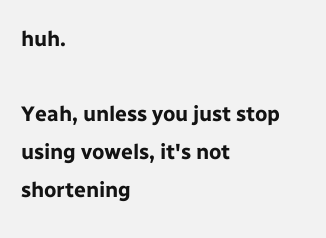huh.

Yeah, unless you just stop using vowels, it's not shortening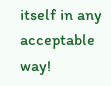itself in any acceptable way!